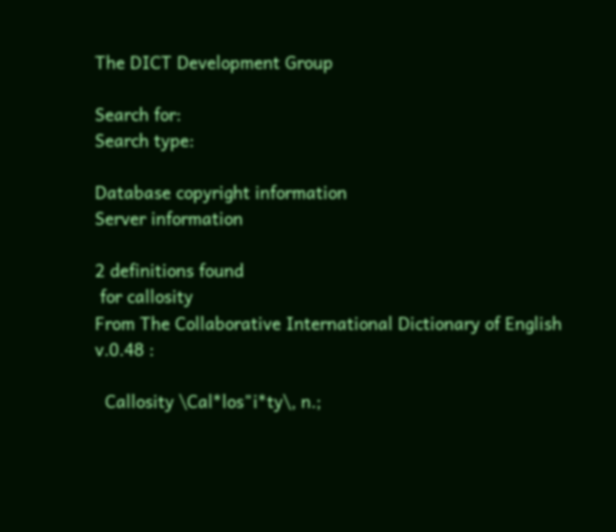The DICT Development Group

Search for:
Search type:

Database copyright information
Server information

2 definitions found
 for callosity
From The Collaborative International Dictionary of English v.0.48 :

  Callosity \Cal*los"i*ty\, n.;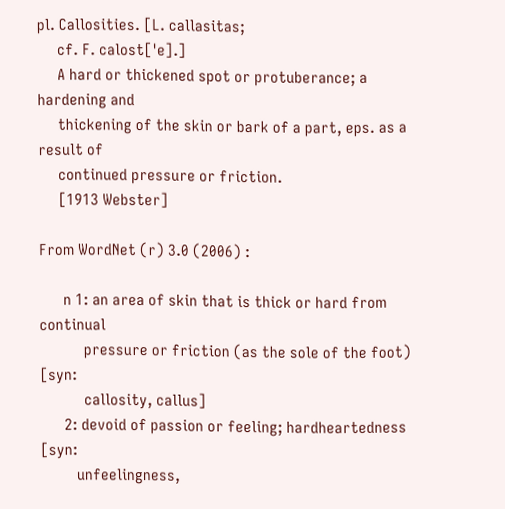pl. Callosities. [L. callasitas;
     cf. F. calost['e].]
     A hard or thickened spot or protuberance; a hardening and
     thickening of the skin or bark of a part, eps. as a result of
     continued pressure or friction.
     [1913 Webster]

From WordNet (r) 3.0 (2006) :

      n 1: an area of skin that is thick or hard from continual
           pressure or friction (as the sole of the foot) [syn:
           callosity, callus]
      2: devoid of passion or feeling; hardheartedness [syn:
         unfeelingness,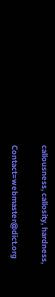callousness, callosity, hardness,

Contact=webmaster@dict.org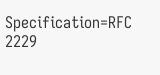Specification=RFC 2229